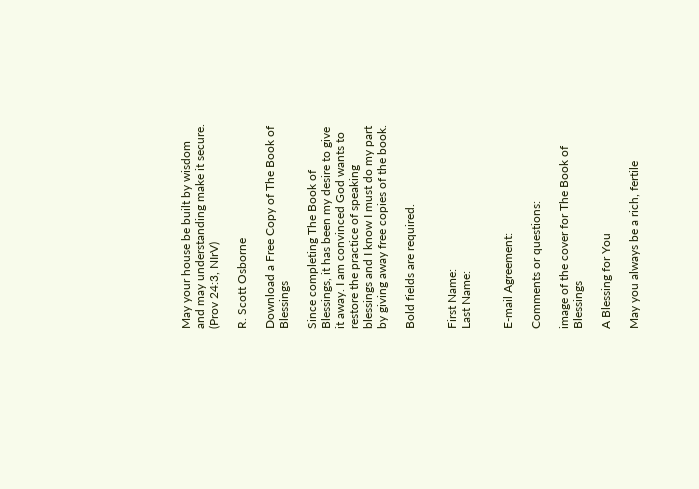May your house be built by wisdom and may understanding make it secure.
(Prov 24:3, NIrV)

R. Scott Osborne

Download a Free Copy of The Book of Blessings

Since completing The Book of Blessings, it has been my desire to give it away. I am convinced God wants to restore the practice of speaking blessings and I know I must do my part by giving away free copies of the book.

Bold fields are required.


First Name:
Last Name:


E-mail Agreement:

Comments or questions:

image of the cover for The Book of Blessings

A Blessing for You

May you always be a rich, fertile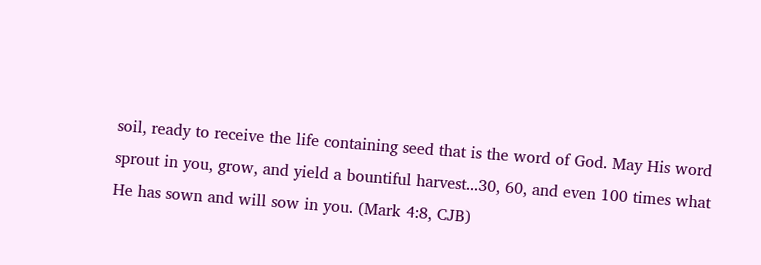soil, ready to receive the life containing seed that is the word of God. May His word sprout in you, grow, and yield a bountiful harvest...30, 60, and even 100 times what He has sown and will sow in you. (Mark 4:8, CJB)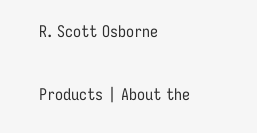R. Scott Osborne

Products | About the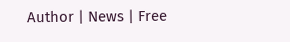Author | News | Free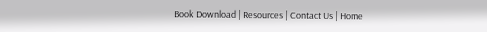Book Download | Resources | Contact Us | Home